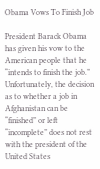Obama Vows To Finish Job

President Barack Obama has given his vow to the American people that he “intends to finish the job.” Unfortunately, the decision as to whether a job in Afghanistan can be “finished” or left “incomplete” does not rest with the president of the United States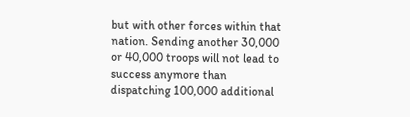but with other forces within that nation. Sending another 30,000 or 40,000 troops will not lead to success anymore than dispatching 100,000 additional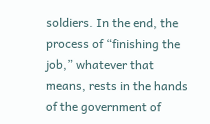soldiers. In the end, the process of “finishing the job,” whatever that means, rests in the hands of the government of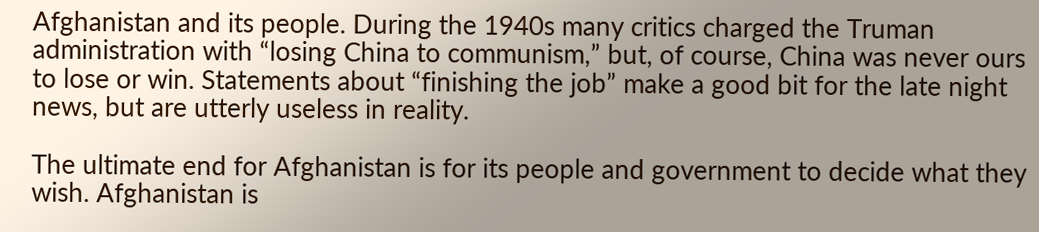Afghanistan and its people. During the 1940s many critics charged the Truman administration with “losing China to communism,” but, of course, China was never ours to lose or win. Statements about “finishing the job” make a good bit for the late night news, but are utterly useless in reality.

The ultimate end for Afghanistan is for its people and government to decide what they wish. Afghanistan is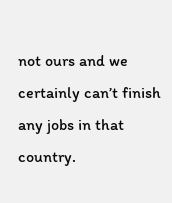not ours and we certainly can’t finish any jobs in that country.